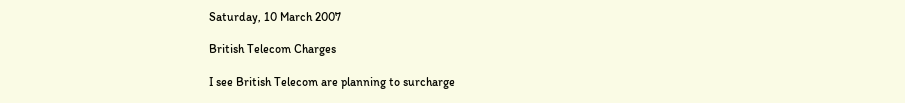Saturday, 10 March 2007

British Telecom Charges

I see British Telecom are planning to surcharge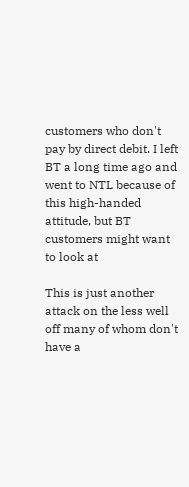customers who don't pay by direct debit. I left BT a long time ago and went to NTL because of this high-handed attitude, but BT customers might want to look at

This is just another attack on the less well off many of whom don't have a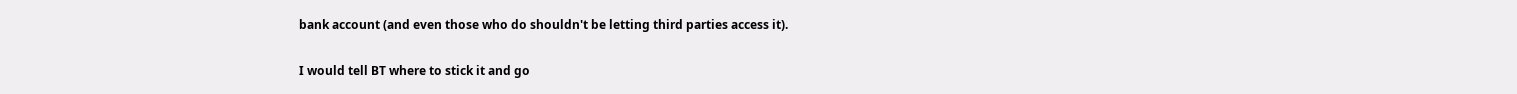bank account (and even those who do shouldn't be letting third parties access it).

I would tell BT where to stick it and go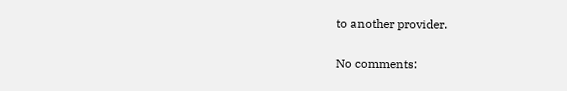to another provider.

No comments: